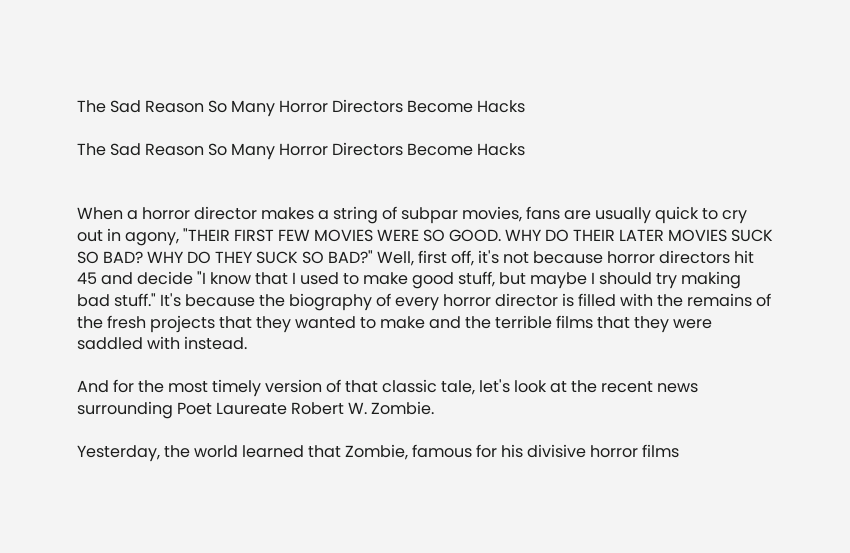The Sad Reason So Many Horror Directors Become Hacks

The Sad Reason So Many Horror Directors Become Hacks


When a horror director makes a string of subpar movies, fans are usually quick to cry out in agony, "THEIR FIRST FEW MOVIES WERE SO GOOD. WHY DO THEIR LATER MOVIES SUCK SO BAD? WHY DO THEY SUCK SO BAD?" Well, first off, it's not because horror directors hit 45 and decide "I know that I used to make good stuff, but maybe I should try making bad stuff." It's because the biography of every horror director is filled with the remains of the fresh projects that they wanted to make and the terrible films that they were saddled with instead.

And for the most timely version of that classic tale, let's look at the recent news surrounding Poet Laureate Robert W. Zombie.

Yesterday, the world learned that Zombie, famous for his divisive horror films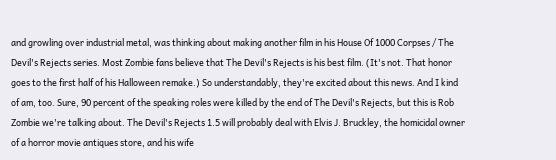and growling over industrial metal, was thinking about making another film in his House Of 1000 Corpses / The Devil's Rejects series. Most Zombie fans believe that The Devil's Rejects is his best film. (It's not. That honor goes to the first half of his Halloween remake.) So understandably, they're excited about this news. And I kind of am, too. Sure, 90 percent of the speaking roles were killed by the end of The Devil's Rejects, but this is Rob Zombie we're talking about. The Devil's Rejects 1.5 will probably deal with Elvis J. Bruckley, the homicidal owner of a horror movie antiques store, and his wife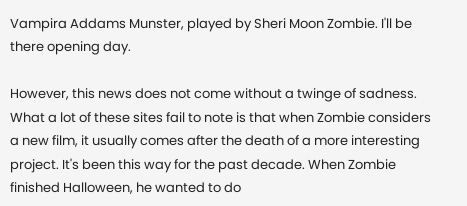Vampira Addams Munster, played by Sheri Moon Zombie. I'll be there opening day.

However, this news does not come without a twinge of sadness. What a lot of these sites fail to note is that when Zombie considers a new film, it usually comes after the death of a more interesting project. It's been this way for the past decade. When Zombie finished Halloween, he wanted to do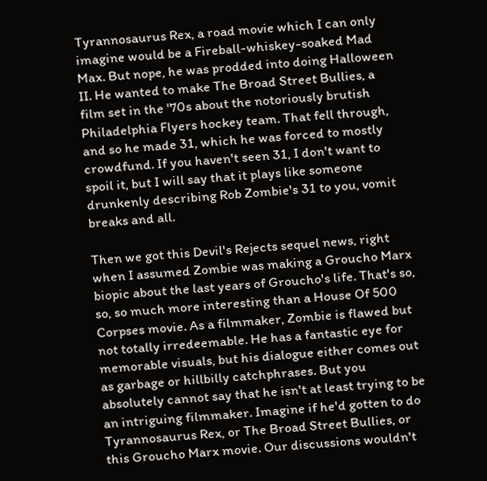Tyrannosaurus Rex, a road movie which I can only imagine would be a Fireball-whiskey-soaked Mad Max. But nope, he was prodded into doing Halloween II. He wanted to make The Broad Street Bullies, a film set in the '70s about the notoriously brutish Philadelphia Flyers hockey team. That fell through, and so he made 31, which he was forced to mostly crowdfund. If you haven't seen 31, I don't want to spoil it, but I will say that it plays like someone drunkenly describing Rob Zombie's 31 to you, vomit breaks and all.

Then we got this Devil's Rejects sequel news, right when I assumed Zombie was making a Groucho Marx biopic about the last years of Groucho's life. That's so, so, so much more interesting than a House Of 500 Corpses movie. As a filmmaker, Zombie is flawed but not totally irredeemable. He has a fantastic eye for memorable visuals, but his dialogue either comes out as garbage or hillbilly catchphrases. But you absolutely cannot say that he isn't at least trying to be an intriguing filmmaker. Imagine if he'd gotten to do Tyrannosaurus Rex, or The Broad Street Bullies, or this Groucho Marx movie. Our discussions wouldn't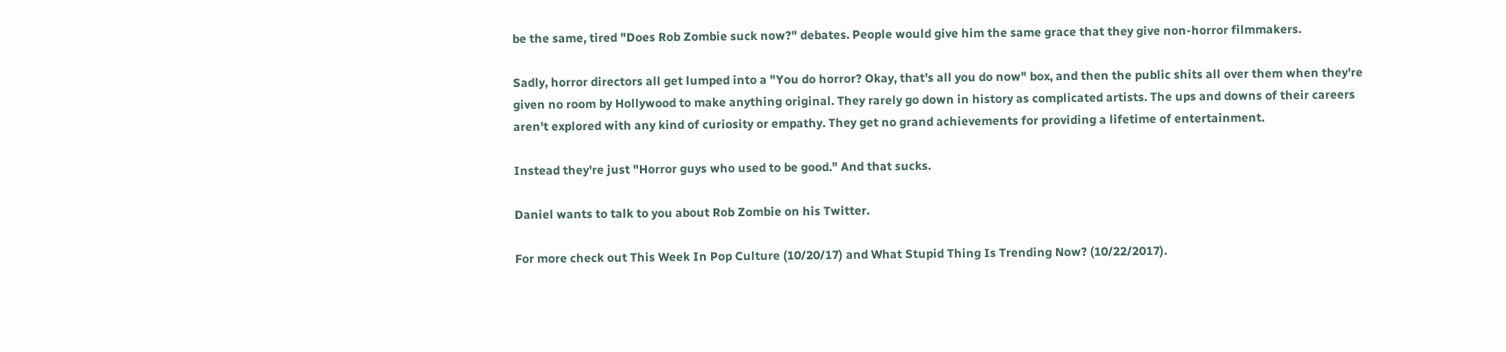be the same, tired "Does Rob Zombie suck now?" debates. People would give him the same grace that they give non-horror filmmakers.

Sadly, horror directors all get lumped into a "You do horror? Okay, that's all you do now" box, and then the public shits all over them when they're given no room by Hollywood to make anything original. They rarely go down in history as complicated artists. The ups and downs of their careers aren't explored with any kind of curiosity or empathy. They get no grand achievements for providing a lifetime of entertainment.

Instead they're just "Horror guys who used to be good." And that sucks.

Daniel wants to talk to you about Rob Zombie on his Twitter.

For more check out This Week In Pop Culture (10/20/17) and What Stupid Thing Is Trending Now? (10/22/2017).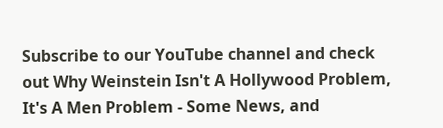Subscribe to our YouTube channel and check out Why Weinstein Isn't A Hollywood Problem, It's A Men Problem - Some News, and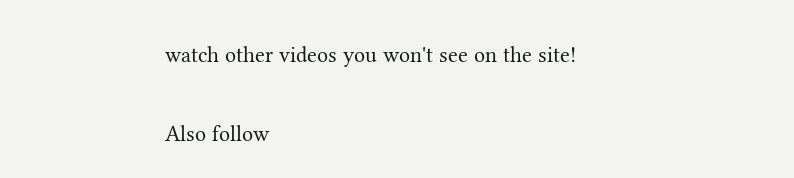watch other videos you won't see on the site!

Also follow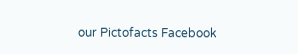our Pictofacts Facebook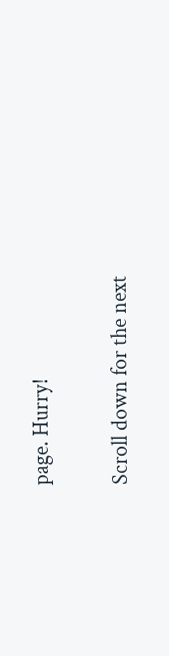page. Hurry!

Scroll down for the next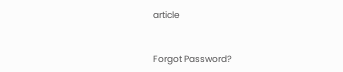article


Forgot Password?